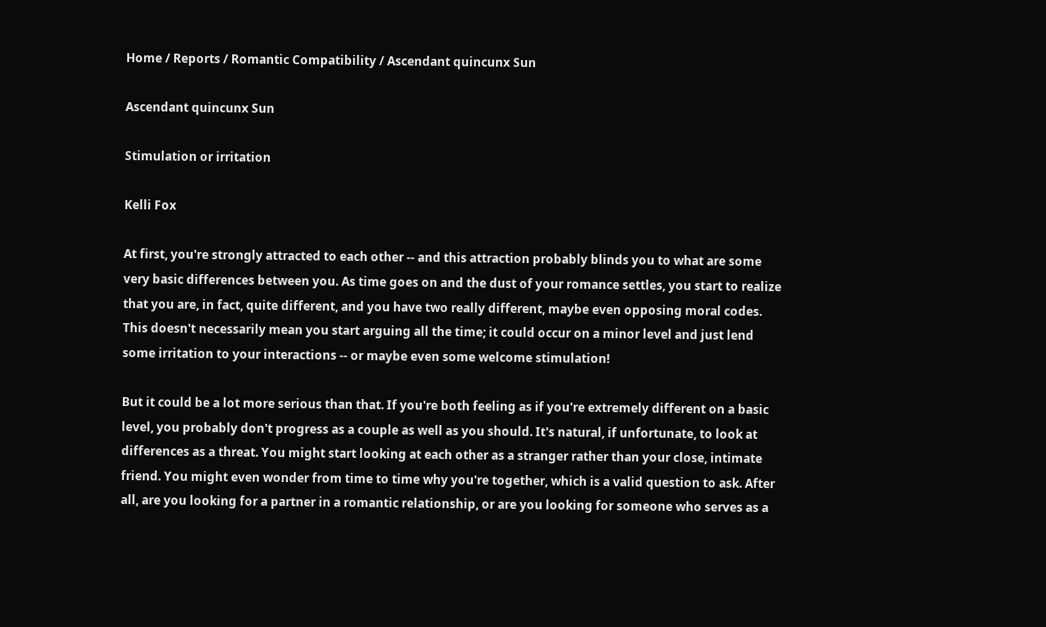Home / Reports / Romantic Compatibility / Ascendant quincunx Sun

Ascendant quincunx Sun

Stimulation or irritation

Kelli Fox

At first, you're strongly attracted to each other -- and this attraction probably blinds you to what are some very basic differences between you. As time goes on and the dust of your romance settles, you start to realize that you are, in fact, quite different, and you have two really different, maybe even opposing moral codes. This doesn't necessarily mean you start arguing all the time; it could occur on a minor level and just lend some irritation to your interactions -- or maybe even some welcome stimulation!

But it could be a lot more serious than that. If you're both feeling as if you're extremely different on a basic level, you probably don't progress as a couple as well as you should. It's natural, if unfortunate, to look at differences as a threat. You might start looking at each other as a stranger rather than your close, intimate friend. You might even wonder from time to time why you're together, which is a valid question to ask. After all, are you looking for a partner in a romantic relationship, or are you looking for someone who serves as a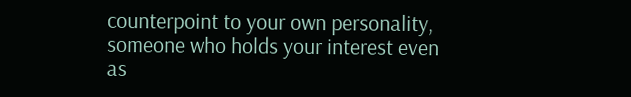counterpoint to your own personality, someone who holds your interest even as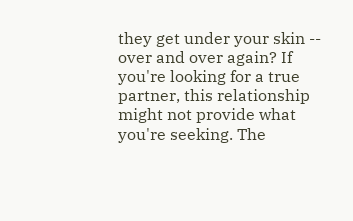they get under your skin -- over and over again? If you're looking for a true partner, this relationship might not provide what you're seeking. The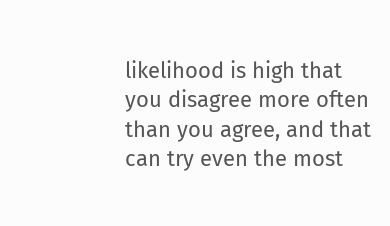likelihood is high that you disagree more often than you agree, and that can try even the most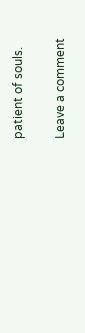patient of souls.

Leave a comment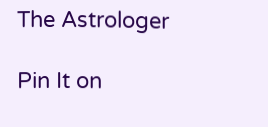The Astrologer

Pin It on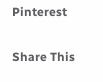Pinterest

Share This